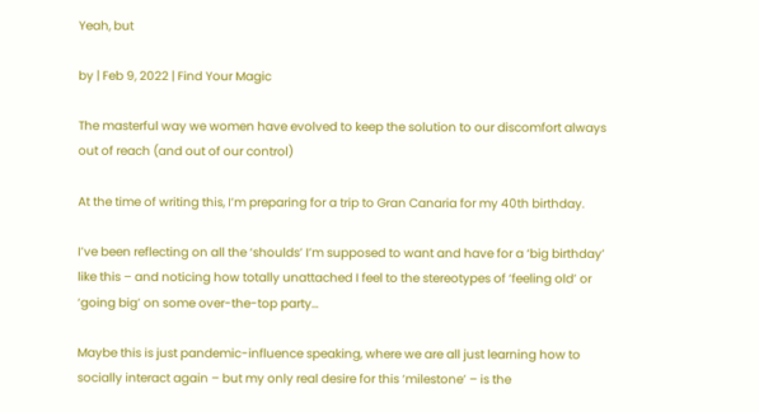Yeah, but

by | Feb 9, 2022 | Find Your Magic

The masterful way we women have evolved to keep the solution to our discomfort always out of reach (and out of our control)

At the time of writing this, I’m preparing for a trip to Gran Canaria for my 40th birthday.

I’ve been reflecting on all the ‘shoulds’ I’m supposed to want and have for a ‘big birthday’ like this – and noticing how totally unattached I feel to the stereotypes of ‘feeling old’ or ‘going big’ on some over-the-top party…

Maybe this is just pandemic-influence speaking, where we are all just learning how to socially interact again – but my only real desire for this ‘milestone’ – is the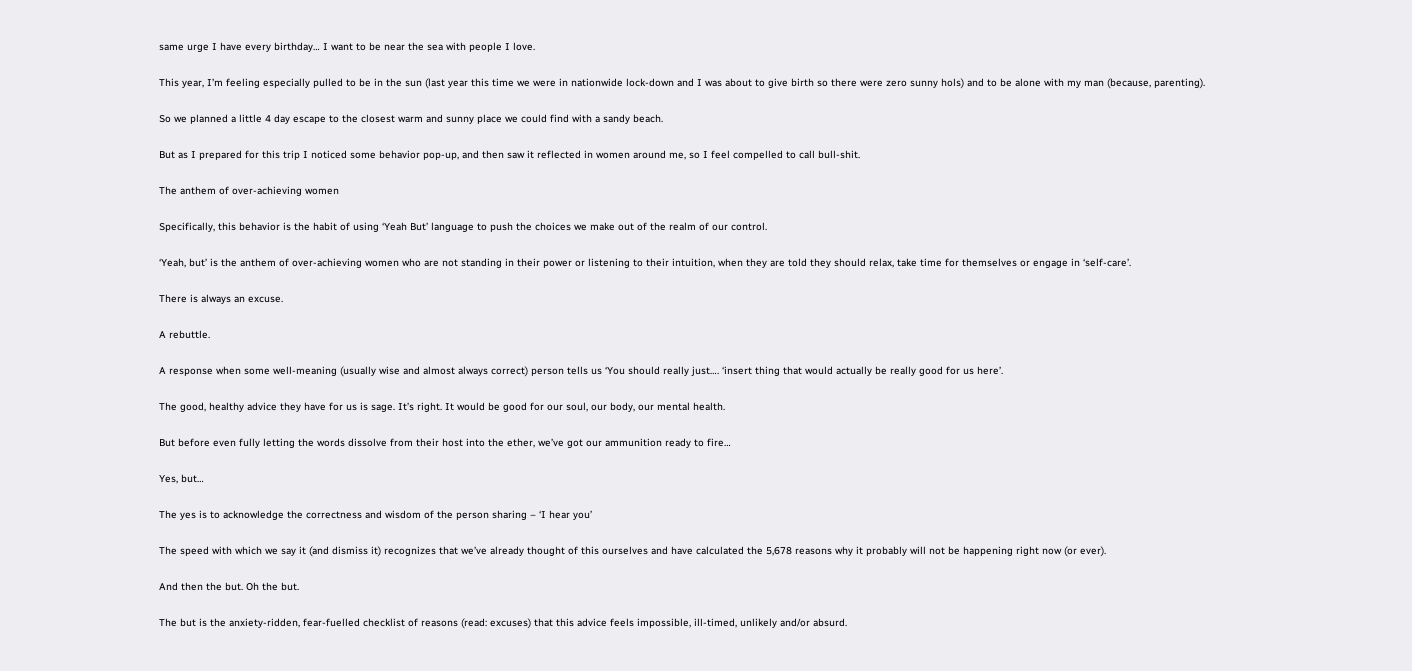same urge I have every birthday… I want to be near the sea with people I love.

This year, I’m feeling especially pulled to be in the sun (last year this time we were in nationwide lock-down and I was about to give birth so there were zero sunny hols) and to be alone with my man (because, parenting).

So we planned a little 4 day escape to the closest warm and sunny place we could find with a sandy beach.

But as I prepared for this trip I noticed some behavior pop-up, and then saw it reflected in women around me, so I feel compelled to call bull-shit.

The anthem of over-achieving women

Specifically, this behavior is the habit of using ‘Yeah But’ language to push the choices we make out of the realm of our control.

‘Yeah, but’ is the anthem of over-achieving women who are not standing in their power or listening to their intuition, when they are told they should relax, take time for themselves or engage in ‘self-care’.

There is always an excuse.

A rebuttle.

A response when some well-meaning (usually wise and almost always correct) person tells us ‘You should really just…. ‘insert thing that would actually be really good for us here’.

The good, healthy advice they have for us is sage. It’s right. It would be good for our soul, our body, our mental health.

But before even fully letting the words dissolve from their host into the ether, we’ve got our ammunition ready to fire…

Yes, but…

The yes is to acknowledge the correctness and wisdom of the person sharing – ‘I hear you’

The speed with which we say it (and dismiss it) recognizes that we’ve already thought of this ourselves and have calculated the 5,678 reasons why it probably will not be happening right now (or ever).

And then the but. Oh the but.

The but is the anxiety-ridden, fear-fuelled checklist of reasons (read: excuses) that this advice feels impossible, ill-timed, unlikely and/or absurd.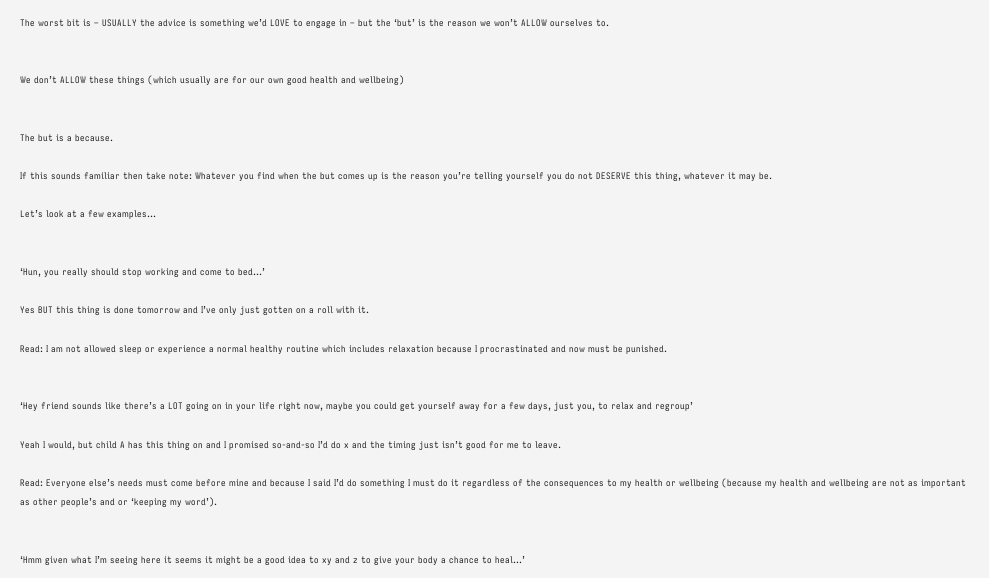The worst bit is – USUALLY the advice is something we’d LOVE to engage in – but the ‘but’ is the reason we won’t ALLOW ourselves to.


We don’t ALLOW these things (which usually are for our own good health and wellbeing)


The but is a because.

If this sounds familiar then take note: Whatever you find when the but comes up is the reason you’re telling yourself you do not DESERVE this thing, whatever it may be.

Let’s look at a few examples…


‘Hun, you really should stop working and come to bed…’

Yes BUT this thing is done tomorrow and I’ve only just gotten on a roll with it.

Read: I am not allowed sleep or experience a normal healthy routine which includes relaxation because I procrastinated and now must be punished.


‘Hey friend sounds like there’s a LOT going on in your life right now, maybe you could get yourself away for a few days, just you, to relax and regroup’

Yeah I would, but child A has this thing on and I promised so-and-so I’d do x and the timing just isn’t good for me to leave.

Read: Everyone else’s needs must come before mine and because I said I’d do something I must do it regardless of the consequences to my health or wellbeing (because my health and wellbeing are not as important as other people’s and or ‘keeping my word’).


‘Hmm given what I’m seeing here it seems it might be a good idea to xy and z to give your body a chance to heal…’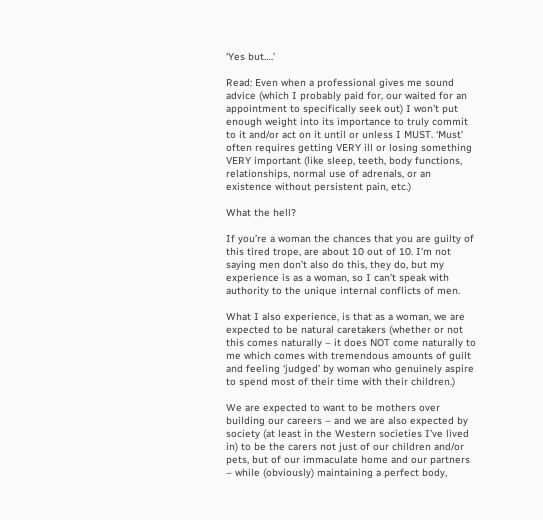‘Yes but….’

Read: Even when a professional gives me sound advice (which I probably paid for, our waited for an appointment to specifically seek out) I won’t put enough weight into its importance to truly commit to it and/or act on it until or unless I MUST. ‘Must’ often requires getting VERY ill or losing something VERY important (like sleep, teeth, body functions, relationships, normal use of adrenals, or an existence without persistent pain, etc.)

What the hell?

If you’re a woman the chances that you are guilty of this tired trope, are about 10 out of 10. I’m not saying men don’t also do this, they do, but my experience is as a woman, so I can’t speak with authority to the unique internal conflicts of men.

What I also experience, is that as a woman, we are expected to be natural caretakers (whether or not this comes naturally – it does NOT come naturally to me which comes with tremendous amounts of guilt and feeling ‘judged’ by woman who genuinely aspire to spend most of their time with their children.)

We are expected to want to be mothers over building our careers – and we are also expected by society (at least in the Western societies I’ve lived in) to be the carers not just of our children and/or pets, but of our immaculate home and our partners – while (obviously) maintaining a perfect body,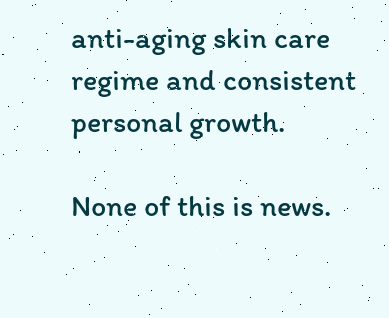anti-aging skin care regime and consistent personal growth.

None of this is news.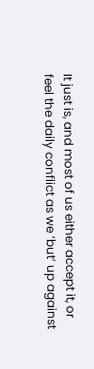It just is, and most of us either accept it, or feel the daily conflict as we ‘but’ up against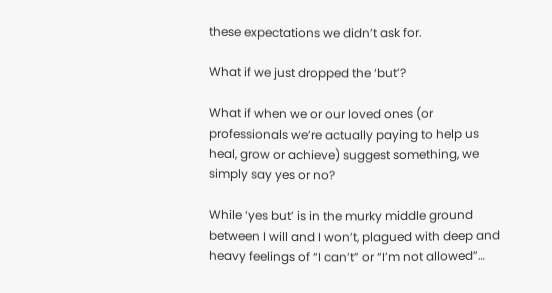these expectations we didn’t ask for.

What if we just dropped the ‘but’?

What if when we or our loved ones (or professionals we’re actually paying to help us heal, grow or achieve) suggest something, we simply say yes or no?

While ‘yes but’ is in the murky middle ground between I will and I won’t, plagued with deep and heavy feelings of “I can’t” or “I’m not allowed”…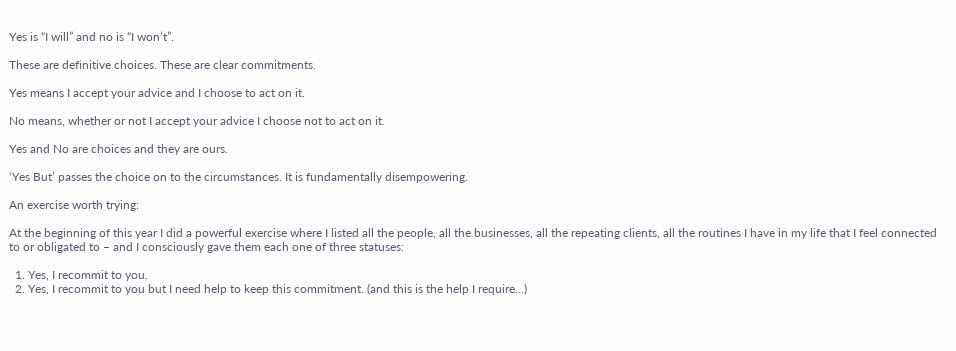Yes is “I will” and no is “I won’t”.

These are definitive choices. These are clear commitments.

Yes means I accept your advice and I choose to act on it.

No means, whether or not I accept your advice I choose not to act on it.

Yes and No are choices and they are ours.

‘Yes But’ passes the choice on to the circumstances. It is fundamentally disempowering.

An exercise worth trying:

At the beginning of this year I did a powerful exercise where I listed all the people, all the businesses, all the repeating clients, all the routines I have in my life that I feel connected to or obligated to – and I consciously gave them each one of three statuses:

  1. Yes, I recommit to you.
  2. Yes, I recommit to you but I need help to keep this commitment. (and this is the help I require…)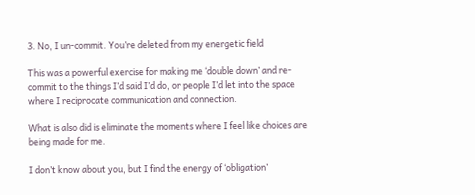3. No, I un-commit. You’re deleted from my energetic field

This was a powerful exercise for making me ‘double down’ and re-commit to the things I’d said I’d do, or people I’d let into the space where I reciprocate communication and connection.

What is also did is eliminate the moments where I feel like choices are being made for me.

I don’t know about you, but I find the energy of ‘obligation’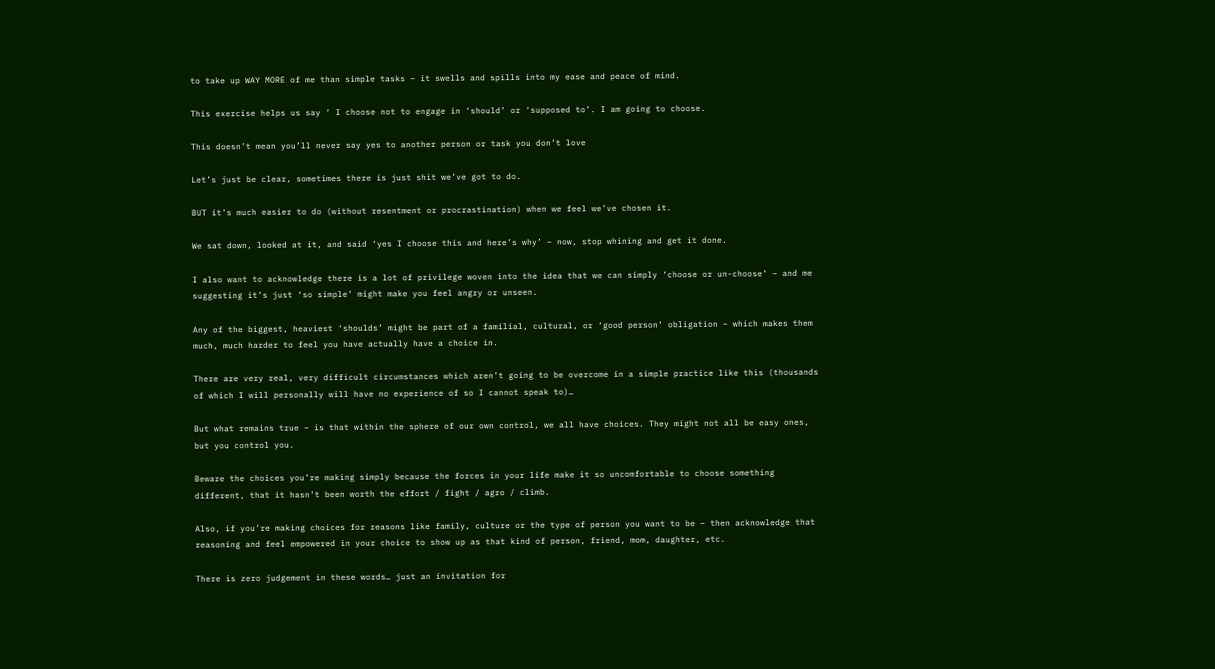to take up WAY MORE of me than simple tasks – it swells and spills into my ease and peace of mind.

This exercise helps us say ‘ I choose not to engage in ‘should’ or ‘supposed to’. I am going to choose.

This doesn’t mean you’ll never say yes to another person or task you don’t love

Let’s just be clear, sometimes there is just shit we’ve got to do.

BUT it’s much easier to do (without resentment or procrastination) when we feel we’ve chosen it.

We sat down, looked at it, and said ‘yes I choose this and here’s why’ – now, stop whining and get it done.

I also want to acknowledge there is a lot of privilege woven into the idea that we can simply ‘choose or un-choose’ – and me suggesting it’s just ‘so simple’ might make you feel angry or unseen.

Any of the biggest, heaviest ‘shoulds’ might be part of a familial, cultural, or ‘good person’ obligation – which makes them much, much harder to feel you have actually have a choice in.

There are very real, very difficult circumstances which aren’t going to be overcome in a simple practice like this (thousands of which I will personally will have no experience of so I cannot speak to)…

But what remains true – is that within the sphere of our own control, we all have choices. They might not all be easy ones, but you control you.

Beware the choices you’re making simply because the forces in your life make it so uncomfortable to choose something different, that it hasn’t been worth the effort / fight / agro / climb.

Also, if you’re making choices for reasons like family, culture or the type of person you want to be – then acknowledge that reasoning and feel empowered in your choice to show up as that kind of person, friend, mom, daughter, etc.

There is zero judgement in these words… just an invitation for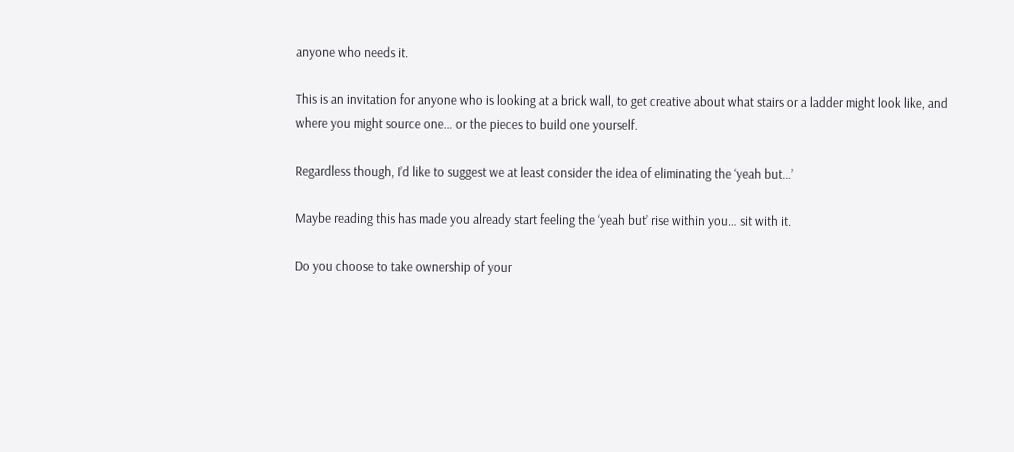anyone who needs it.

This is an invitation for anyone who is looking at a brick wall, to get creative about what stairs or a ladder might look like, and where you might source one… or the pieces to build one yourself.

Regardless though, I’d like to suggest we at least consider the idea of eliminating the ‘yeah but…’

Maybe reading this has made you already start feeling the ‘yeah but’ rise within you… sit with it.

Do you choose to take ownership of your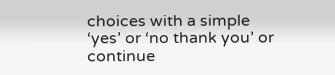choices with a simple ‘yes’ or ‘no thank you’ or continue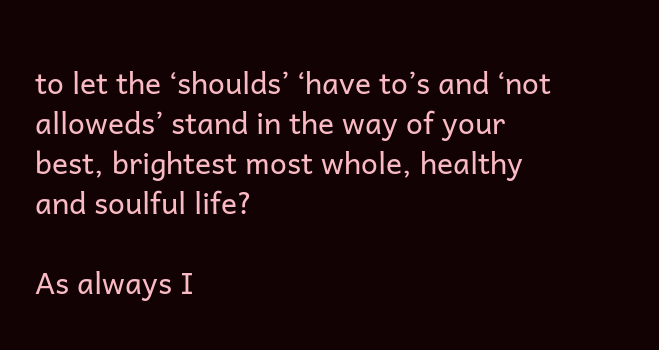to let the ‘shoulds’ ‘have to’s and ‘not alloweds’ stand in the way of your best, brightest most whole, healthy and soulful life?

As always I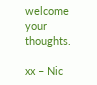welcome your thoughts.

xx – Nic